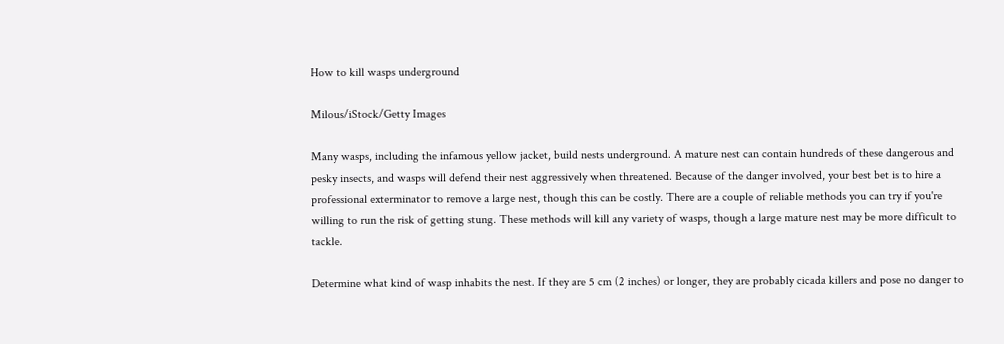How to kill wasps underground

Milous/iStock/Getty Images

Many wasps, including the infamous yellow jacket, build nests underground. A mature nest can contain hundreds of these dangerous and pesky insects, and wasps will defend their nest aggressively when threatened. Because of the danger involved, your best bet is to hire a professional exterminator to remove a large nest, though this can be costly. There are a couple of reliable methods you can try if you're willing to run the risk of getting stung. These methods will kill any variety of wasps, though a large mature nest may be more difficult to tackle.

Determine what kind of wasp inhabits the nest. If they are 5 cm (2 inches) or longer, they are probably cicada killers and pose no danger to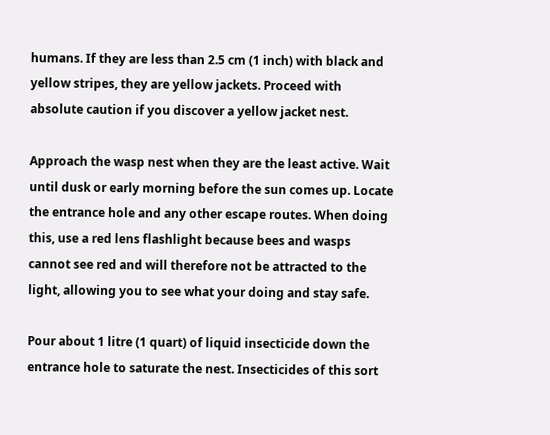humans. If they are less than 2.5 cm (1 inch) with black and yellow stripes, they are yellow jackets. Proceed with absolute caution if you discover a yellow jacket nest.

Approach the wasp nest when they are the least active. Wait until dusk or early morning before the sun comes up. Locate the entrance hole and any other escape routes. When doing this, use a red lens flashlight because bees and wasps cannot see red and will therefore not be attracted to the light, allowing you to see what your doing and stay safe.

Pour about 1 litre (1 quart) of liquid insecticide down the entrance hole to saturate the nest. Insecticides of this sort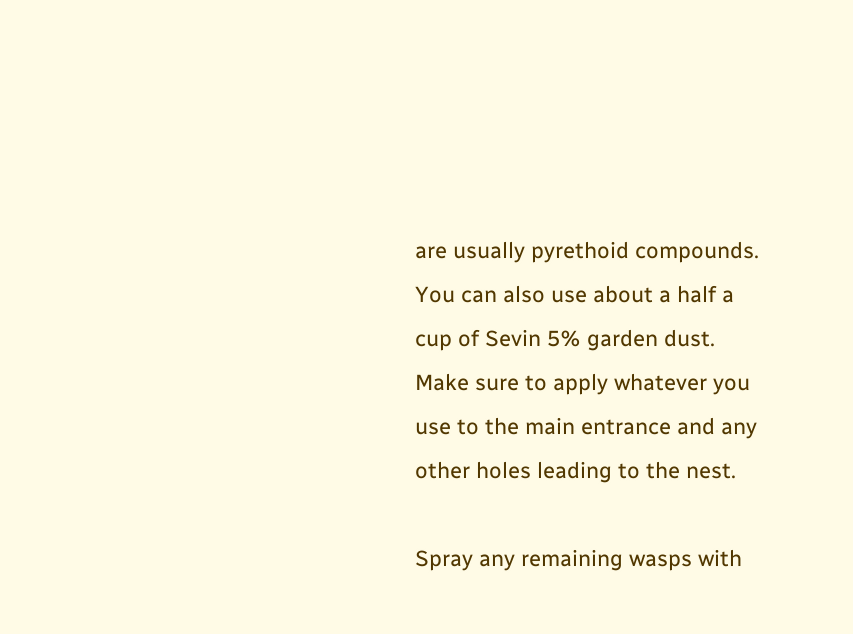are usually pyrethoid compounds. You can also use about a half a cup of Sevin 5% garden dust. Make sure to apply whatever you use to the main entrance and any other holes leading to the nest.

Spray any remaining wasps with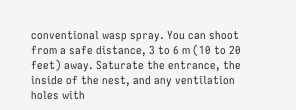conventional wasp spray. You can shoot from a safe distance, 3 to 6 m (10 to 20 feet) away. Saturate the entrance, the inside of the nest, and any ventilation holes with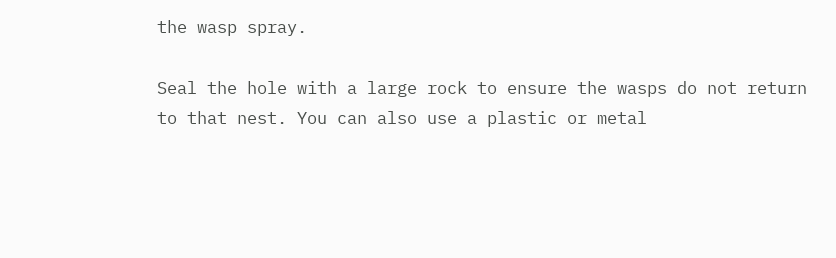the wasp spray.

Seal the hole with a large rock to ensure the wasps do not return to that nest. You can also use a plastic or metal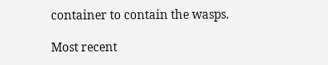container to contain the wasps.

Most recent